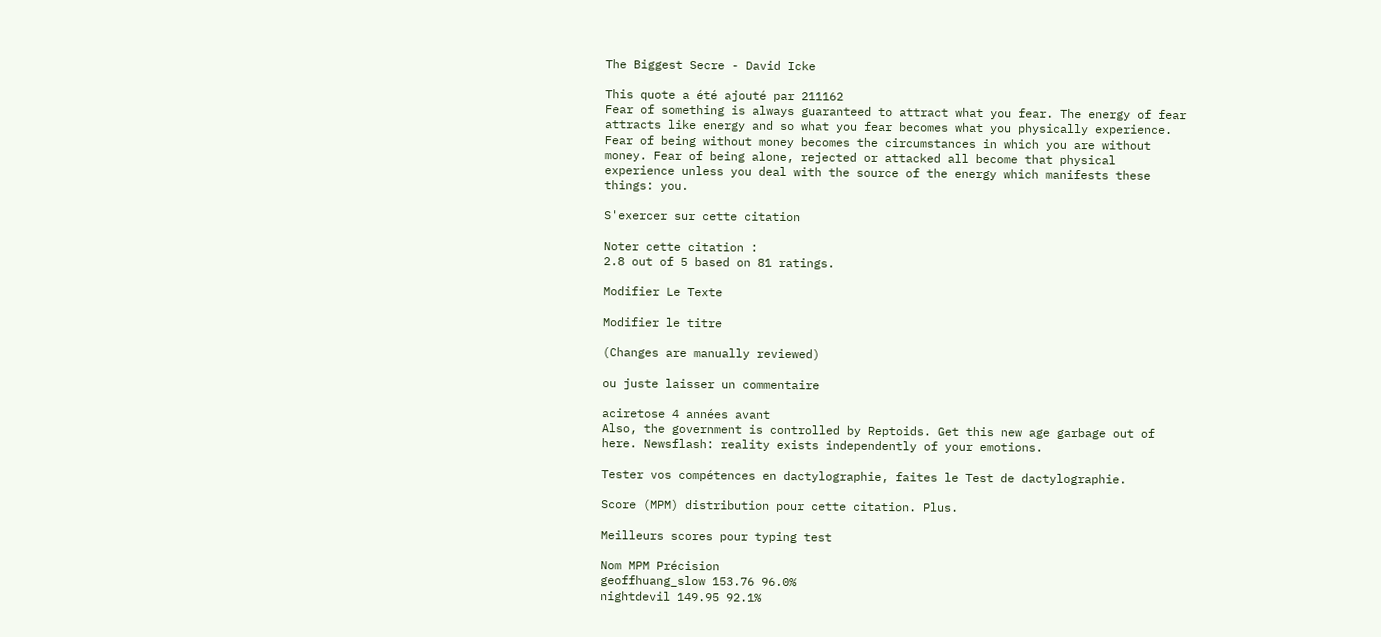The Biggest Secre - David Icke

This quote a été ajouté par 211162
Fear of something is always guaranteed to attract what you fear. The energy of fear attracts like energy and so what you fear becomes what you physically experience. Fear of being without money becomes the circumstances in which you are without money. Fear of being alone, rejected or attacked all become that physical experience unless you deal with the source of the energy which manifests these things: you.

S'exercer sur cette citation

Noter cette citation :
2.8 out of 5 based on 81 ratings.

Modifier Le Texte

Modifier le titre

(Changes are manually reviewed)

ou juste laisser un commentaire

aciretose 4 années avant
Also, the government is controlled by Reptoids. Get this new age garbage out of here. Newsflash: reality exists independently of your emotions.

Tester vos compétences en dactylographie, faites le Test de dactylographie.

Score (MPM) distribution pour cette citation. Plus.

Meilleurs scores pour typing test

Nom MPM Précision
geoffhuang_slow 153.76 96.0%
nightdevil 149.95 92.1%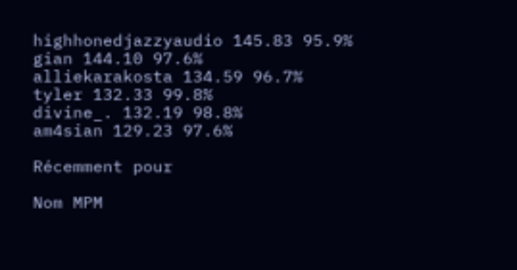highhonedjazzyaudio 145.83 95.9%
gian 144.10 97.6%
alliekarakosta 134.59 96.7%
tyler 132.33 99.8%
divine_. 132.19 98.8%
am4sian 129.23 97.6%

Récemment pour

Nom MPM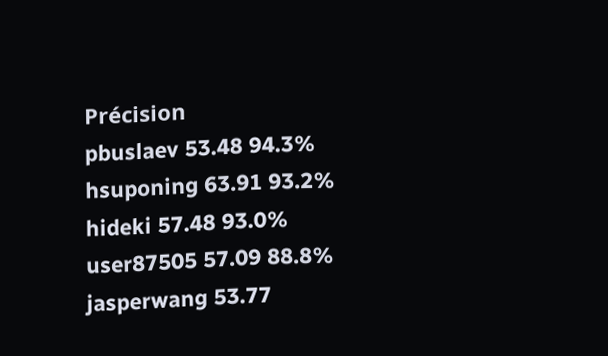Précision
pbuslaev 53.48 94.3%
hsuponing 63.91 93.2%
hideki 57.48 93.0%
user87505 57.09 88.8%
jasperwang 53.77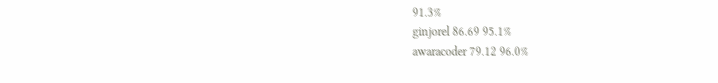91.3%
ginjorel 86.69 95.1%
awaracoder 79.12 96.0%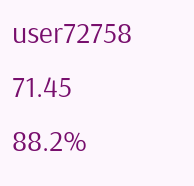user72758 71.45 88.2%